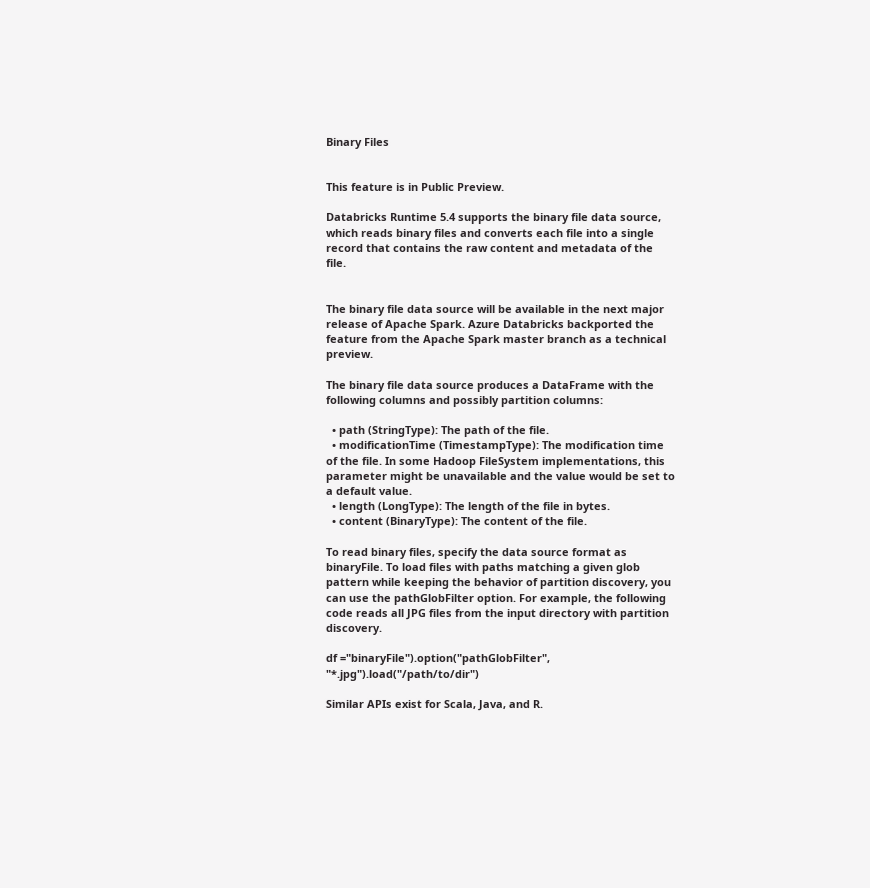Binary Files


This feature is in Public Preview.

Databricks Runtime 5.4 supports the binary file data source, which reads binary files and converts each file into a single record that contains the raw content and metadata of the file.


The binary file data source will be available in the next major release of Apache Spark. Azure Databricks backported the feature from the Apache Spark master branch as a technical preview.

The binary file data source produces a DataFrame with the following columns and possibly partition columns:

  • path (StringType): The path of the file.
  • modificationTime (TimestampType): The modification time of the file. In some Hadoop FileSystem implementations, this parameter might be unavailable and the value would be set to a default value.
  • length (LongType): The length of the file in bytes.
  • content (BinaryType): The content of the file.

To read binary files, specify the data source format as binaryFile. To load files with paths matching a given glob pattern while keeping the behavior of partition discovery, you can use the pathGlobFilter option. For example, the following code reads all JPG files from the input directory with partition discovery.

df ="binaryFile").option("pathGlobFilter", "*.jpg").load("/path/to/dir")

Similar APIs exist for Scala, Java, and R.